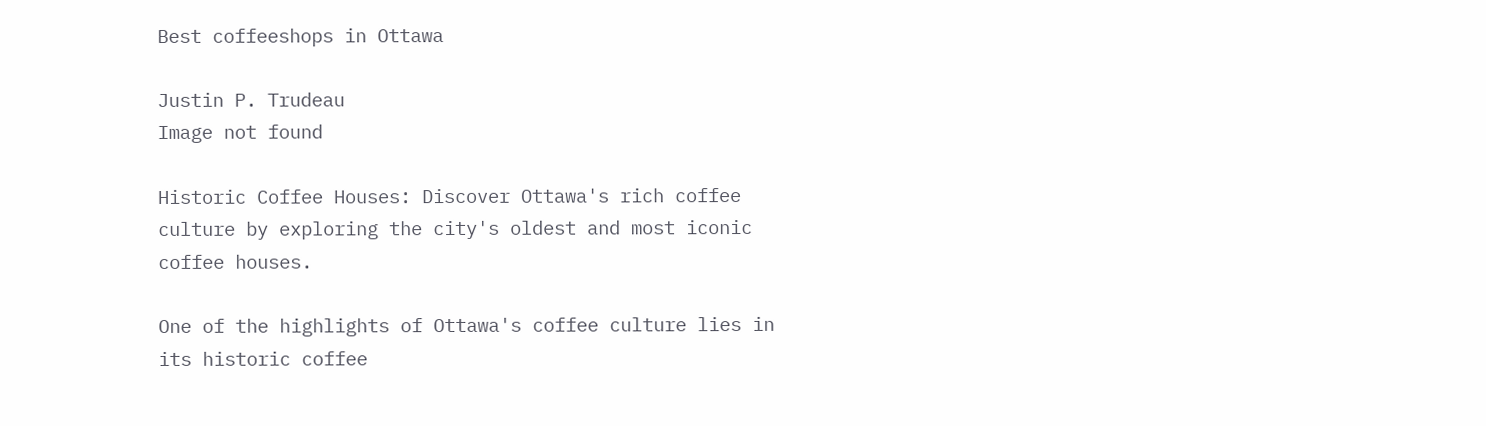Best coffeeshops in Ottawa

Justin P. Trudeau
Image not found

Historic Coffee Houses: Discover Ottawa's rich coffee culture by exploring the city's oldest and most iconic coffee houses.

One of the highlights of Ottawa's coffee culture lies in its historic coffee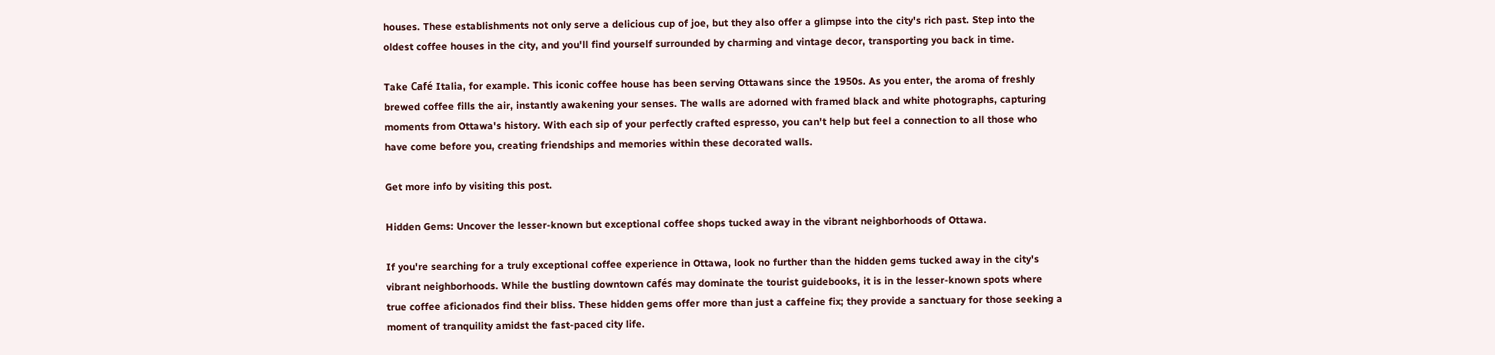houses. These establishments not only serve a delicious cup of joe, but they also offer a glimpse into the city's rich past. Step into the oldest coffee houses in the city, and you'll find yourself surrounded by charming and vintage decor, transporting you back in time.

Take Café Italia, for example. This iconic coffee house has been serving Ottawans since the 1950s. As you enter, the aroma of freshly brewed coffee fills the air, instantly awakening your senses. The walls are adorned with framed black and white photographs, capturing moments from Ottawa's history. With each sip of your perfectly crafted espresso, you can't help but feel a connection to all those who have come before you, creating friendships and memories within these decorated walls.

Get more info by visiting this post.

Hidden Gems: Uncover the lesser-known but exceptional coffee shops tucked away in the vibrant neighborhoods of Ottawa.

If you're searching for a truly exceptional coffee experience in Ottawa, look no further than the hidden gems tucked away in the city's vibrant neighborhoods. While the bustling downtown cafés may dominate the tourist guidebooks, it is in the lesser-known spots where true coffee aficionados find their bliss. These hidden gems offer more than just a caffeine fix; they provide a sanctuary for those seeking a moment of tranquility amidst the fast-paced city life.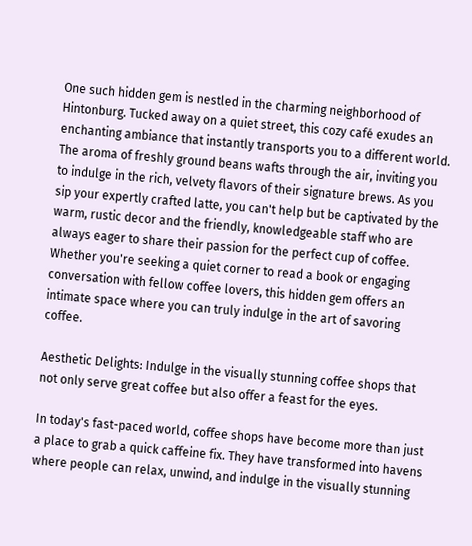One such hidden gem is nestled in the charming neighborhood of Hintonburg. Tucked away on a quiet street, this cozy café exudes an enchanting ambiance that instantly transports you to a different world. The aroma of freshly ground beans wafts through the air, inviting you to indulge in the rich, velvety flavors of their signature brews. As you sip your expertly crafted latte, you can't help but be captivated by the warm, rustic decor and the friendly, knowledgeable staff who are always eager to share their passion for the perfect cup of coffee. Whether you're seeking a quiet corner to read a book or engaging conversation with fellow coffee lovers, this hidden gem offers an intimate space where you can truly indulge in the art of savoring coffee.

Aesthetic Delights: Indulge in the visually stunning coffee shops that not only serve great coffee but also offer a feast for the eyes.

In today's fast-paced world, coffee shops have become more than just a place to grab a quick caffeine fix. They have transformed into havens where people can relax, unwind, and indulge in the visually stunning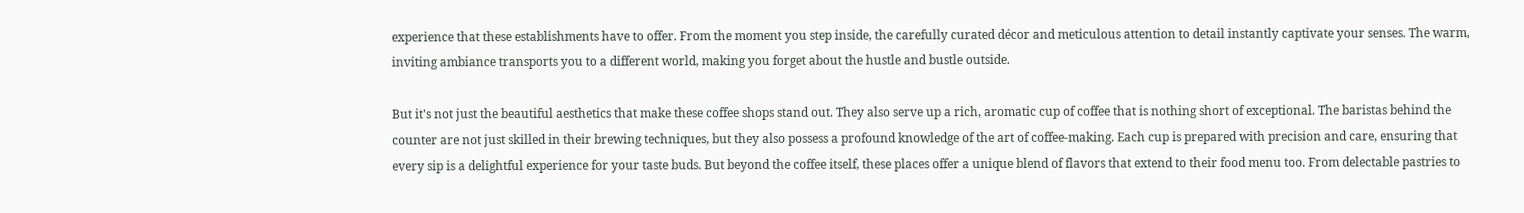experience that these establishments have to offer. From the moment you step inside, the carefully curated décor and meticulous attention to detail instantly captivate your senses. The warm, inviting ambiance transports you to a different world, making you forget about the hustle and bustle outside.

But it's not just the beautiful aesthetics that make these coffee shops stand out. They also serve up a rich, aromatic cup of coffee that is nothing short of exceptional. The baristas behind the counter are not just skilled in their brewing techniques, but they also possess a profound knowledge of the art of coffee-making. Each cup is prepared with precision and care, ensuring that every sip is a delightful experience for your taste buds. But beyond the coffee itself, these places offer a unique blend of flavors that extend to their food menu too. From delectable pastries to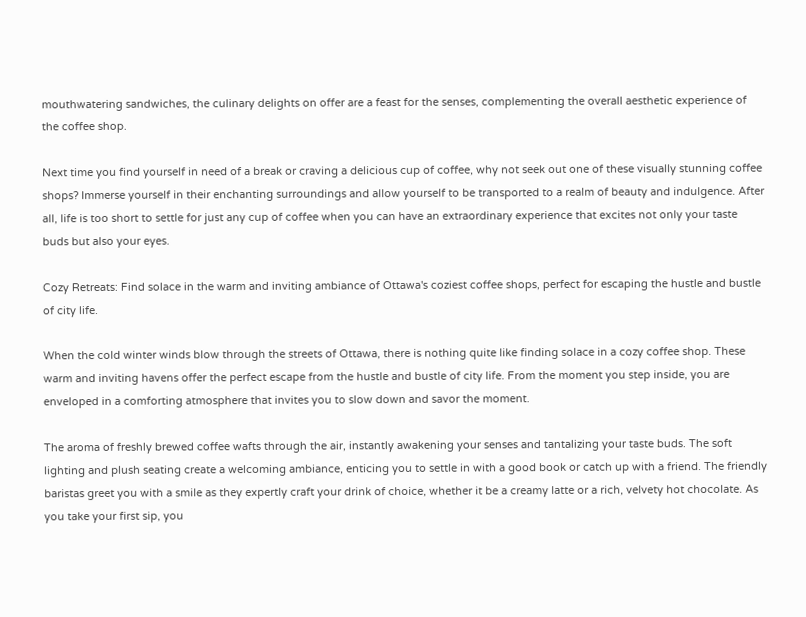mouthwatering sandwiches, the culinary delights on offer are a feast for the senses, complementing the overall aesthetic experience of the coffee shop.

Next time you find yourself in need of a break or craving a delicious cup of coffee, why not seek out one of these visually stunning coffee shops? Immerse yourself in their enchanting surroundings and allow yourself to be transported to a realm of beauty and indulgence. After all, life is too short to settle for just any cup of coffee when you can have an extraordinary experience that excites not only your taste buds but also your eyes.

Cozy Retreats: Find solace in the warm and inviting ambiance of Ottawa's coziest coffee shops, perfect for escaping the hustle and bustle of city life.

When the cold winter winds blow through the streets of Ottawa, there is nothing quite like finding solace in a cozy coffee shop. These warm and inviting havens offer the perfect escape from the hustle and bustle of city life. From the moment you step inside, you are enveloped in a comforting atmosphere that invites you to slow down and savor the moment.

The aroma of freshly brewed coffee wafts through the air, instantly awakening your senses and tantalizing your taste buds. The soft lighting and plush seating create a welcoming ambiance, enticing you to settle in with a good book or catch up with a friend. The friendly baristas greet you with a smile as they expertly craft your drink of choice, whether it be a creamy latte or a rich, velvety hot chocolate. As you take your first sip, you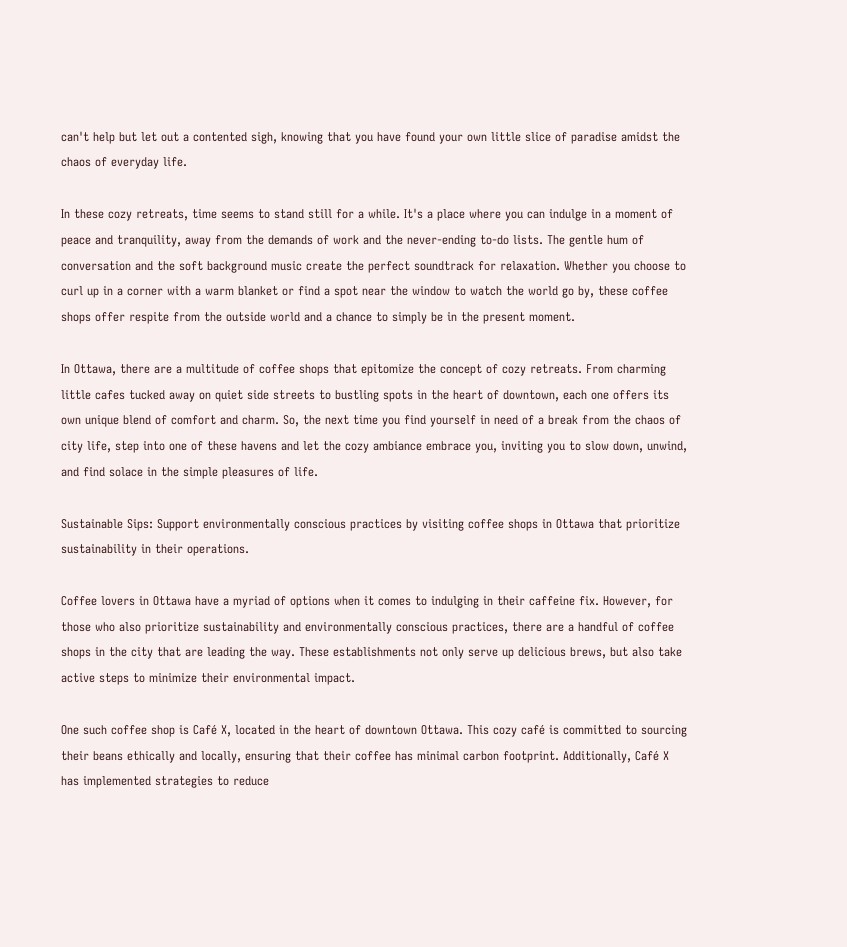can't help but let out a contented sigh, knowing that you have found your own little slice of paradise amidst the chaos of everyday life.

In these cozy retreats, time seems to stand still for a while. It's a place where you can indulge in a moment of peace and tranquility, away from the demands of work and the never-ending to-do lists. The gentle hum of conversation and the soft background music create the perfect soundtrack for relaxation. Whether you choose to curl up in a corner with a warm blanket or find a spot near the window to watch the world go by, these coffee shops offer respite from the outside world and a chance to simply be in the present moment.

In Ottawa, there are a multitude of coffee shops that epitomize the concept of cozy retreats. From charming little cafes tucked away on quiet side streets to bustling spots in the heart of downtown, each one offers its own unique blend of comfort and charm. So, the next time you find yourself in need of a break from the chaos of city life, step into one of these havens and let the cozy ambiance embrace you, inviting you to slow down, unwind, and find solace in the simple pleasures of life.

Sustainable Sips: Support environmentally conscious practices by visiting coffee shops in Ottawa that prioritize sustainability in their operations.

Coffee lovers in Ottawa have a myriad of options when it comes to indulging in their caffeine fix. However, for those who also prioritize sustainability and environmentally conscious practices, there are a handful of coffee shops in the city that are leading the way. These establishments not only serve up delicious brews, but also take active steps to minimize their environmental impact.

One such coffee shop is Café X, located in the heart of downtown Ottawa. This cozy café is committed to sourcing their beans ethically and locally, ensuring that their coffee has minimal carbon footprint. Additionally, Café X has implemented strategies to reduce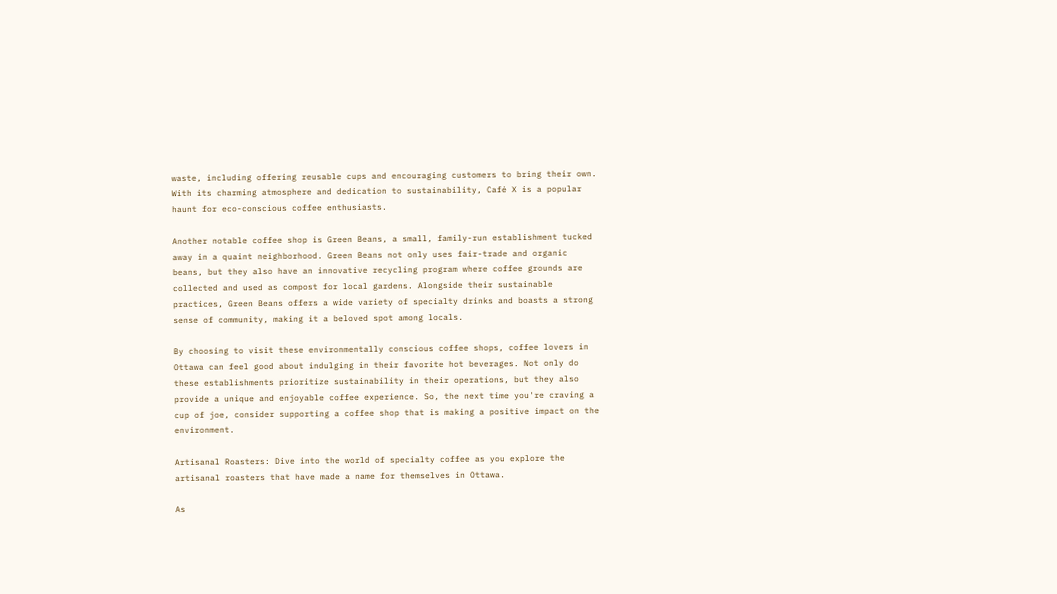waste, including offering reusable cups and encouraging customers to bring their own. With its charming atmosphere and dedication to sustainability, Café X is a popular haunt for eco-conscious coffee enthusiasts.

Another notable coffee shop is Green Beans, a small, family-run establishment tucked away in a quaint neighborhood. Green Beans not only uses fair-trade and organic beans, but they also have an innovative recycling program where coffee grounds are collected and used as compost for local gardens. Alongside their sustainable practices, Green Beans offers a wide variety of specialty drinks and boasts a strong sense of community, making it a beloved spot among locals.

By choosing to visit these environmentally conscious coffee shops, coffee lovers in Ottawa can feel good about indulging in their favorite hot beverages. Not only do these establishments prioritize sustainability in their operations, but they also provide a unique and enjoyable coffee experience. So, the next time you're craving a cup of joe, consider supporting a coffee shop that is making a positive impact on the environment.

Artisanal Roasters: Dive into the world of specialty coffee as you explore the artisanal roasters that have made a name for themselves in Ottawa.

As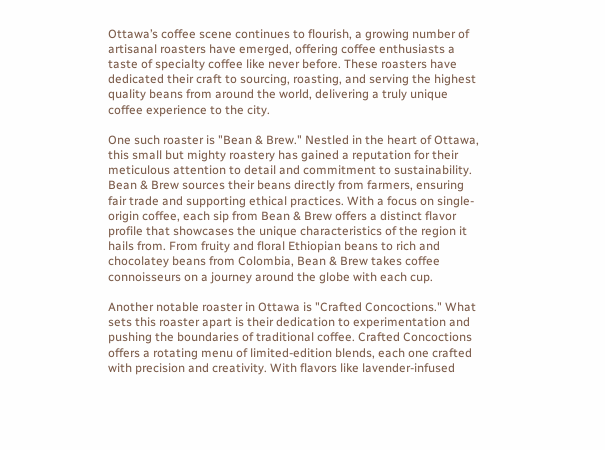Ottawa’s coffee scene continues to flourish, a growing number of artisanal roasters have emerged, offering coffee enthusiasts a taste of specialty coffee like never before. These roasters have dedicated their craft to sourcing, roasting, and serving the highest quality beans from around the world, delivering a truly unique coffee experience to the city.

One such roaster is "Bean & Brew." Nestled in the heart of Ottawa, this small but mighty roastery has gained a reputation for their meticulous attention to detail and commitment to sustainability. Bean & Brew sources their beans directly from farmers, ensuring fair trade and supporting ethical practices. With a focus on single-origin coffee, each sip from Bean & Brew offers a distinct flavor profile that showcases the unique characteristics of the region it hails from. From fruity and floral Ethiopian beans to rich and chocolatey beans from Colombia, Bean & Brew takes coffee connoisseurs on a journey around the globe with each cup.

Another notable roaster in Ottawa is "Crafted Concoctions." What sets this roaster apart is their dedication to experimentation and pushing the boundaries of traditional coffee. Crafted Concoctions offers a rotating menu of limited-edition blends, each one crafted with precision and creativity. With flavors like lavender-infused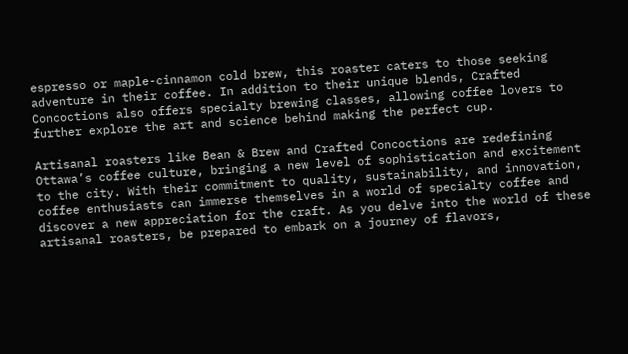espresso or maple-cinnamon cold brew, this roaster caters to those seeking adventure in their coffee. In addition to their unique blends, Crafted Concoctions also offers specialty brewing classes, allowing coffee lovers to further explore the art and science behind making the perfect cup.

Artisanal roasters like Bean & Brew and Crafted Concoctions are redefining Ottawa’s coffee culture, bringing a new level of sophistication and excitement to the city. With their commitment to quality, sustainability, and innovation, coffee enthusiasts can immerse themselves in a world of specialty coffee and discover a new appreciation for the craft. As you delve into the world of these artisanal roasters, be prepared to embark on a journey of flavors,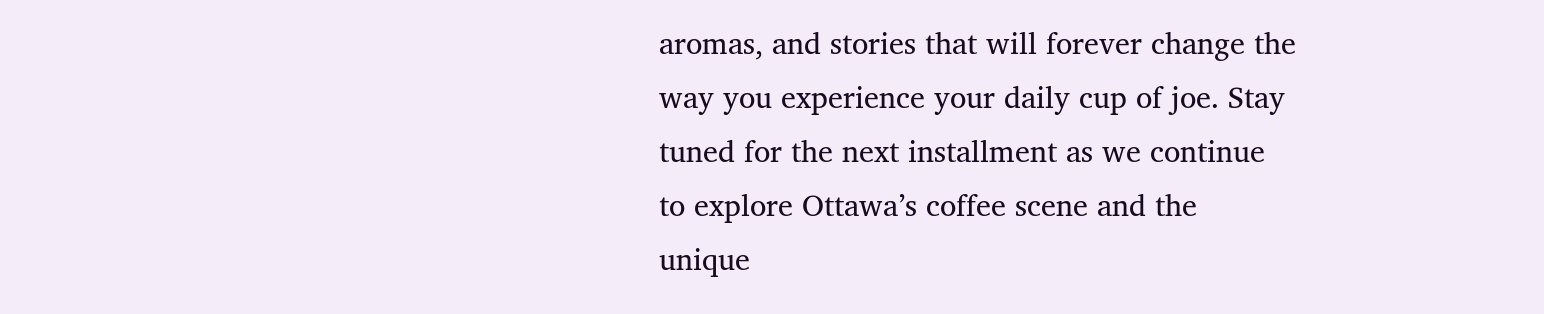aromas, and stories that will forever change the way you experience your daily cup of joe. Stay tuned for the next installment as we continue to explore Ottawa’s coffee scene and the unique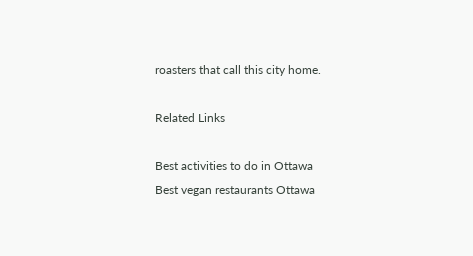roasters that call this city home.

Related Links

Best activities to do in Ottawa
Best vegan restaurants Ottawa